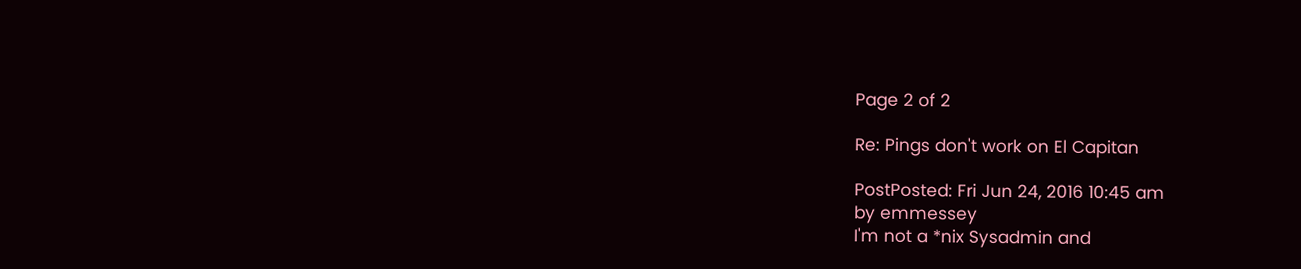Page 2 of 2

Re: Pings don't work on El Capitan

PostPosted: Fri Jun 24, 2016 10:45 am
by emmessey
I'm not a *nix Sysadmin and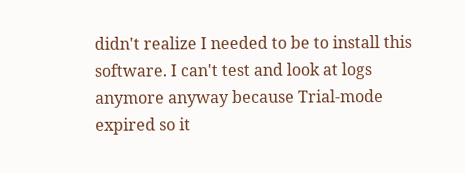didn't realize I needed to be to install this software. I can't test and look at logs anymore anyway because Trial-mode expired so it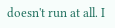doesn't run at all. I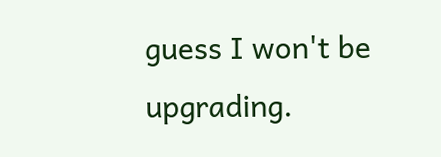guess I won't be upgrading.